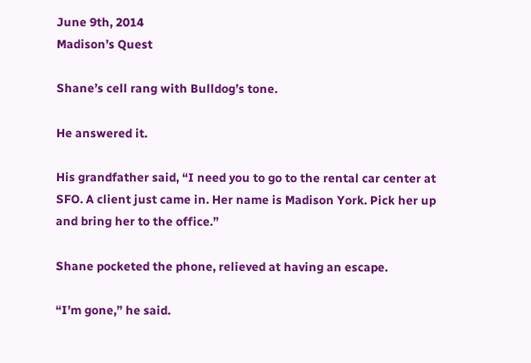June 9th, 2014
Madison’s Quest

Shane’s cell rang with Bulldog’s tone.

He answered it.

His grandfather said, “I need you to go to the rental car center at SFO. A client just came in. Her name is Madison York. Pick her up and bring her to the office.”

Shane pocketed the phone, relieved at having an escape.

“I’m gone,” he said.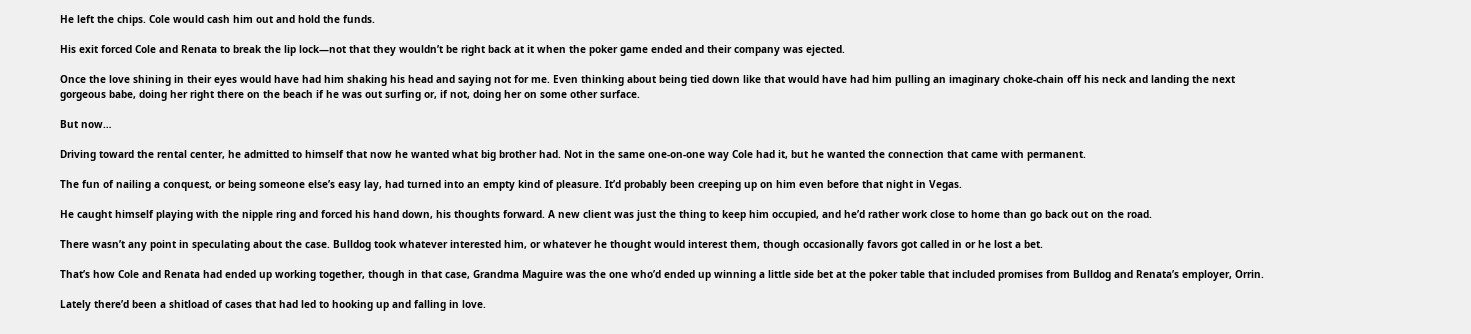He left the chips. Cole would cash him out and hold the funds.

His exit forced Cole and Renata to break the lip lock—not that they wouldn’t be right back at it when the poker game ended and their company was ejected.

Once the love shining in their eyes would have had him shaking his head and saying not for me. Even thinking about being tied down like that would have had him pulling an imaginary choke-chain off his neck and landing the next gorgeous babe, doing her right there on the beach if he was out surfing or, if not, doing her on some other surface.

But now…

Driving toward the rental center, he admitted to himself that now he wanted what big brother had. Not in the same one-on-one way Cole had it, but he wanted the connection that came with permanent.

The fun of nailing a conquest, or being someone else’s easy lay, had turned into an empty kind of pleasure. It’d probably been creeping up on him even before that night in Vegas.

He caught himself playing with the nipple ring and forced his hand down, his thoughts forward. A new client was just the thing to keep him occupied, and he’d rather work close to home than go back out on the road.

There wasn’t any point in speculating about the case. Bulldog took whatever interested him, or whatever he thought would interest them, though occasionally favors got called in or he lost a bet.

That’s how Cole and Renata had ended up working together, though in that case, Grandma Maguire was the one who’d ended up winning a little side bet at the poker table that included promises from Bulldog and Renata’s employer, Orrin.

Lately there’d been a shitload of cases that had led to hooking up and falling in love.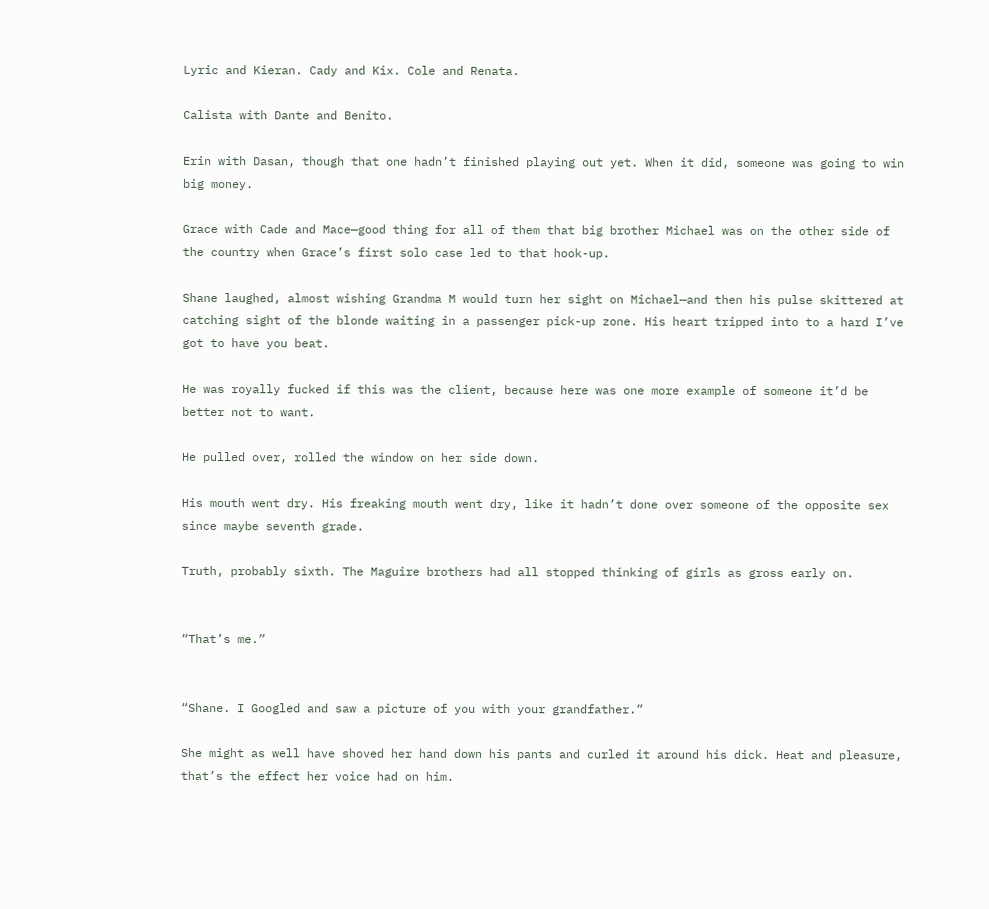Lyric and Kieran. Cady and Kix. Cole and Renata.

Calista with Dante and Benito.

Erin with Dasan, though that one hadn’t finished playing out yet. When it did, someone was going to win big money.

Grace with Cade and Mace—good thing for all of them that big brother Michael was on the other side of the country when Grace’s first solo case led to that hook-up.

Shane laughed, almost wishing Grandma M would turn her sight on Michael—and then his pulse skittered at catching sight of the blonde waiting in a passenger pick-up zone. His heart tripped into to a hard I’ve got to have you beat.

He was royally fucked if this was the client, because here was one more example of someone it’d be better not to want.

He pulled over, rolled the window on her side down.

His mouth went dry. His freaking mouth went dry, like it hadn’t done over someone of the opposite sex since maybe seventh grade.

Truth, probably sixth. The Maguire brothers had all stopped thinking of girls as gross early on.


“That’s me.”


“Shane. I Googled and saw a picture of you with your grandfather.”

She might as well have shoved her hand down his pants and curled it around his dick. Heat and pleasure, that’s the effect her voice had on him.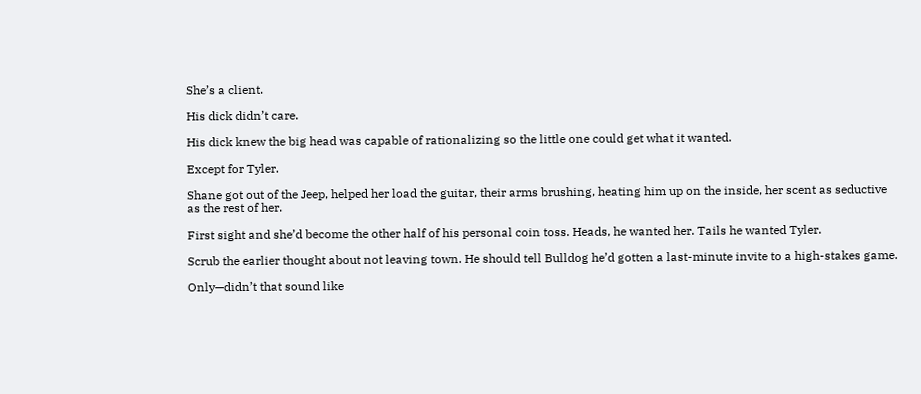She’s a client.

His dick didn’t care.

His dick knew the big head was capable of rationalizing so the little one could get what it wanted.

Except for Tyler.

Shane got out of the Jeep, helped her load the guitar, their arms brushing, heating him up on the inside, her scent as seductive as the rest of her.

First sight and she’d become the other half of his personal coin toss. Heads, he wanted her. Tails he wanted Tyler.

Scrub the earlier thought about not leaving town. He should tell Bulldog he’d gotten a last-minute invite to a high-stakes game.

Only—didn’t that sound like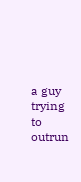a guy trying to outrun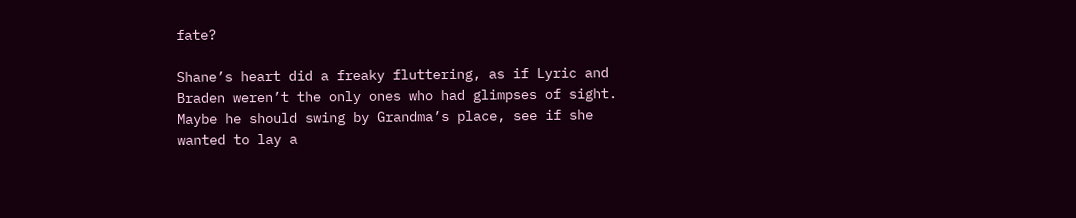fate?

Shane’s heart did a freaky fluttering, as if Lyric and Braden weren’t the only ones who had glimpses of sight. Maybe he should swing by Grandma’s place, see if she wanted to lay a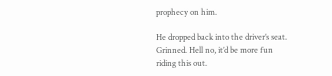prophecy on him.

He dropped back into the driver’s seat. Grinned. Hell no, it’d be more fun riding this out.